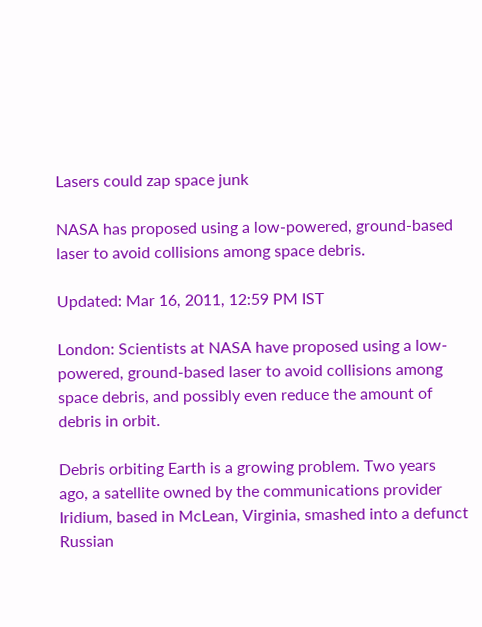Lasers could zap space junk

NASA has proposed using a low-powered, ground-based laser to avoid collisions among space debris.

Updated: Mar 16, 2011, 12:59 PM IST

London: Scientists at NASA have proposed using a low-powered, ground-based laser to avoid collisions among space debris, and possibly even reduce the amount of debris in orbit.

Debris orbiting Earth is a growing problem. Two years ago, a satellite owned by the communications provider Iridium, based in McLean, Virginia, smashed into a defunct Russian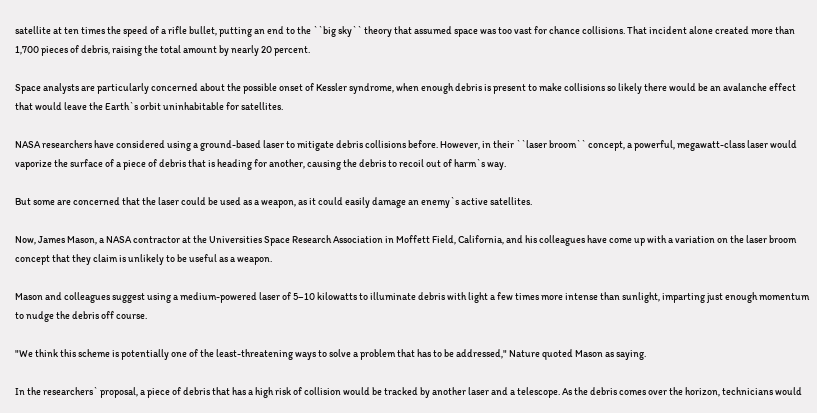satellite at ten times the speed of a rifle bullet, putting an end to the ``big sky`` theory that assumed space was too vast for chance collisions. That incident alone created more than 1,700 pieces of debris, raising the total amount by nearly 20 percent.

Space analysts are particularly concerned about the possible onset of Kessler syndrome, when enough debris is present to make collisions so likely there would be an avalanche effect that would leave the Earth`s orbit uninhabitable for satellites.

NASA researchers have considered using a ground-based laser to mitigate debris collisions before. However, in their ``laser broom`` concept, a powerful, megawatt-class laser would vaporize the surface of a piece of debris that is heading for another, causing the debris to recoil out of harm`s way.

But some are concerned that the laser could be used as a weapon, as it could easily damage an enemy`s active satellites.

Now, James Mason, a NASA contractor at the Universities Space Research Association in Moffett Field, California, and his colleagues have come up with a variation on the laser broom concept that they claim is unlikely to be useful as a weapon.

Mason and colleagues suggest using a medium-powered laser of 5–10 kilowatts to illuminate debris with light a few times more intense than sunlight, imparting just enough momentum to nudge the debris off course.

"We think this scheme is potentially one of the least-threatening ways to solve a problem that has to be addressed," Nature quoted Mason as saying.

In the researchers` proposal, a piece of debris that has a high risk of collision would be tracked by another laser and a telescope. As the debris comes over the horizon, technicians would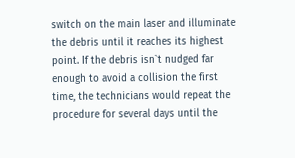switch on the main laser and illuminate the debris until it reaches its highest point. If the debris isn`t nudged far enough to avoid a collision the first time, the technicians would repeat the procedure for several days until the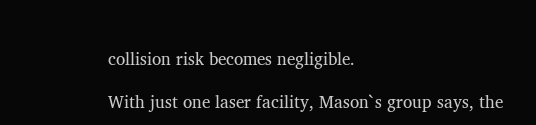collision risk becomes negligible.

With just one laser facility, Mason`s group says, the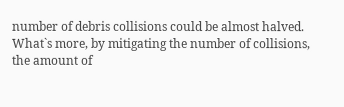number of debris collisions could be almost halved. What`s more, by mitigating the number of collisions, the amount of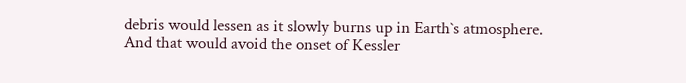debris would lessen as it slowly burns up in Earth`s atmosphere. And that would avoid the onset of Kessler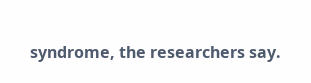syndrome, the researchers say.